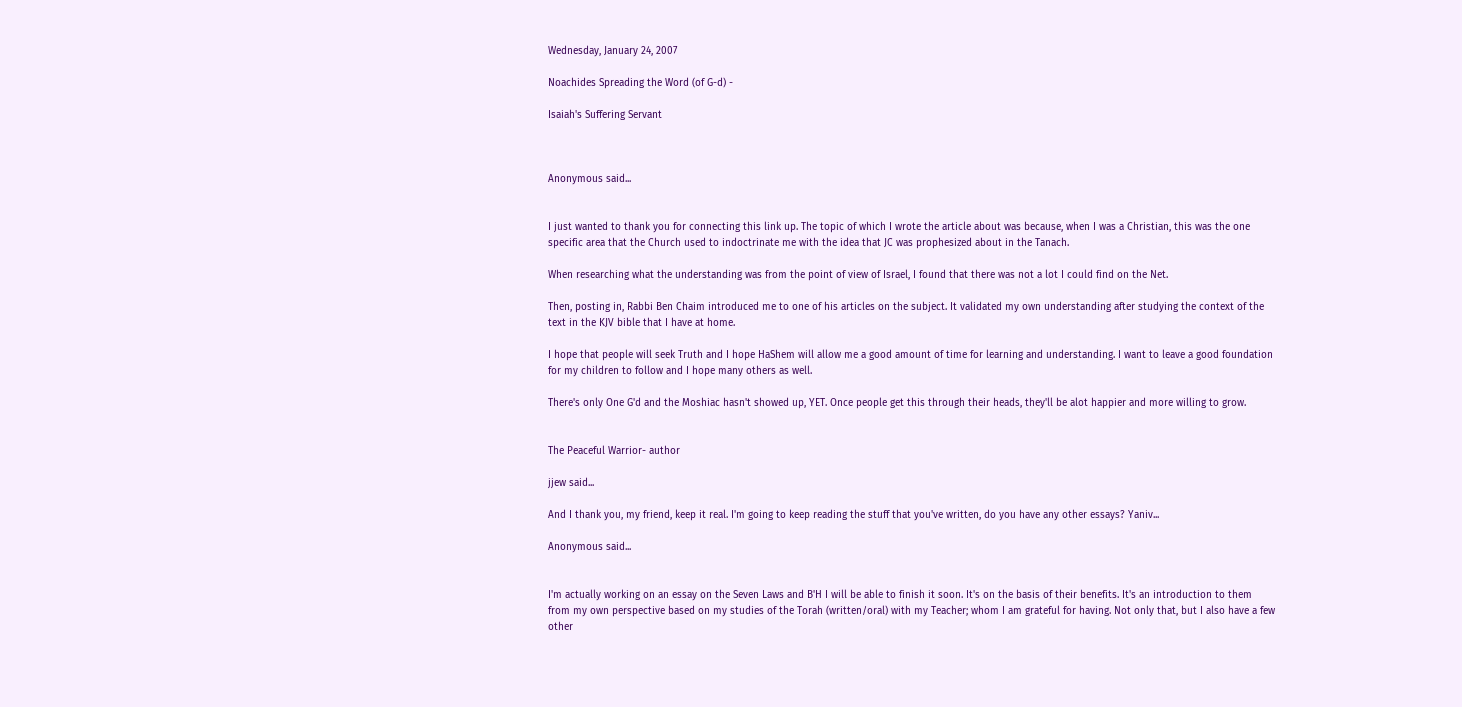Wednesday, January 24, 2007

Noachides Spreading the Word (of G-d) -

Isaiah's Suffering Servant



Anonymous said...


I just wanted to thank you for connecting this link up. The topic of which I wrote the article about was because, when I was a Christian, this was the one specific area that the Church used to indoctrinate me with the idea that JC was prophesized about in the Tanach.

When researching what the understanding was from the point of view of Israel, I found that there was not a lot I could find on the Net.

Then, posting in, Rabbi Ben Chaim introduced me to one of his articles on the subject. It validated my own understanding after studying the context of the text in the KJV bible that I have at home.

I hope that people will seek Truth and I hope HaShem will allow me a good amount of time for learning and understanding. I want to leave a good foundation for my children to follow and I hope many others as well.

There's only One G'd and the Moshiac hasn't showed up, YET. Once people get this through their heads, they'll be alot happier and more willing to grow.


The Peaceful Warrior- author

jjew said...

And I thank you, my friend, keep it real. I'm going to keep reading the stuff that you've written, do you have any other essays? Yaniv...

Anonymous said...


I'm actually working on an essay on the Seven Laws and B'H I will be able to finish it soon. It's on the basis of their benefits. It's an introduction to them from my own perspective based on my studies of the Torah (written/oral) with my Teacher; whom I am grateful for having. Not only that, but I also have a few other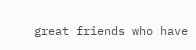great friends who have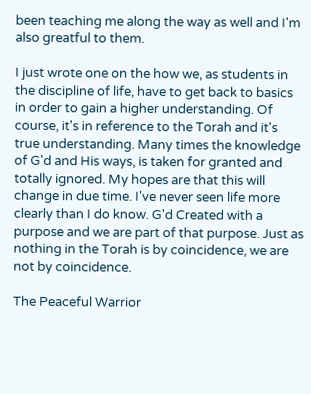been teaching me along the way as well and I'm also greatful to them.

I just wrote one on the how we, as students in the discipline of life, have to get back to basics in order to gain a higher understanding. Of course, it's in reference to the Torah and it's true understanding. Many times the knowledge of G'd and His ways, is taken for granted and totally ignored. My hopes are that this will change in due time. I've never seen life more clearly than I do know. G'd Created with a purpose and we are part of that purpose. Just as nothing in the Torah is by coincidence, we are not by coincidence.

The Peaceful Warrior